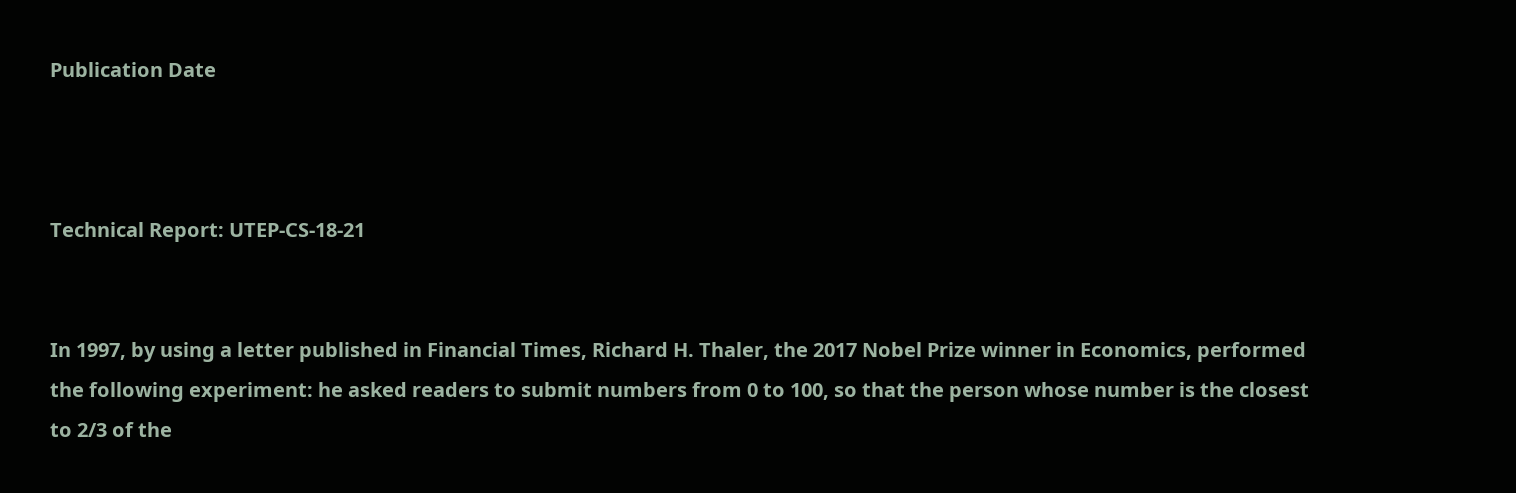Publication Date



Technical Report: UTEP-CS-18-21


In 1997, by using a letter published in Financial Times, Richard H. Thaler, the 2017 Nobel Prize winner in Economics, performed the following experiment: he asked readers to submit numbers from 0 to 100, so that the person whose number is the closest to 2/3 of the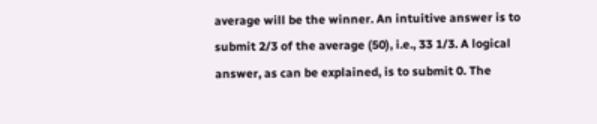average will be the winner. An intuitive answer is to submit 2/3 of the average (50), i.e., 33 1/3. A logical answer, as can be explained, is to submit 0. The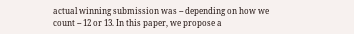actual winning submission was -- depending on how we count -- 12 or 13. In this paper, we propose a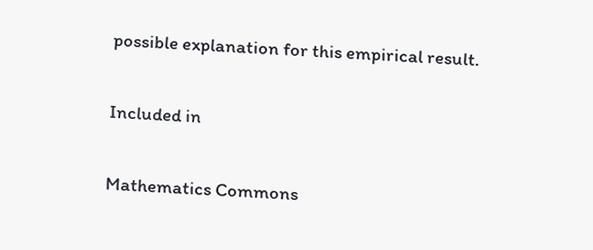possible explanation for this empirical result.

Included in

Mathematics Commons